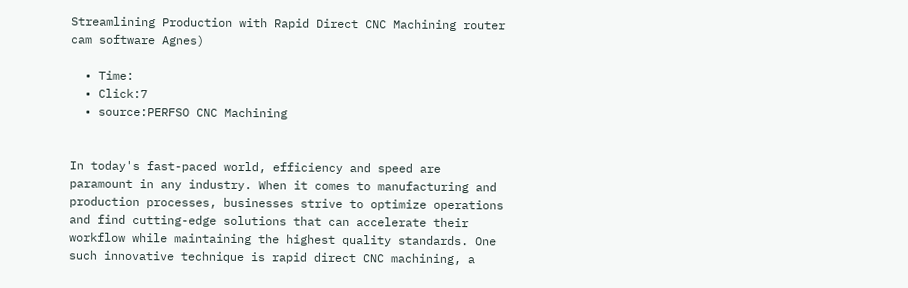Streamlining Production with Rapid Direct CNC Machining router cam software Agnes)

  • Time:
  • Click:7
  • source:PERFSO CNC Machining


In today's fast-paced world, efficiency and speed are paramount in any industry. When it comes to manufacturing and production processes, businesses strive to optimize operations and find cutting-edge solutions that can accelerate their workflow while maintaining the highest quality standards. One such innovative technique is rapid direct CNC machining, a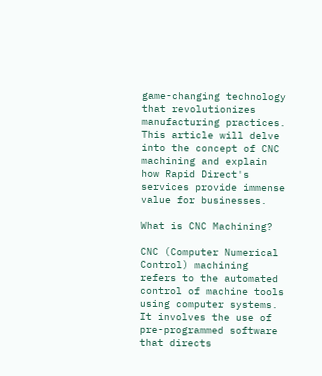game-changing technology that revolutionizes manufacturing practices. This article will delve into the concept of CNC machining and explain how Rapid Direct's services provide immense value for businesses.

What is CNC Machining?

CNC (Computer Numerical Control) machining refers to the automated control of machine tools using computer systems. It involves the use of pre-programmed software that directs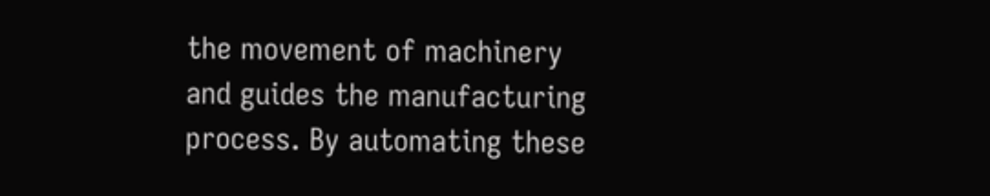the movement of machinery and guides the manufacturing process. By automating these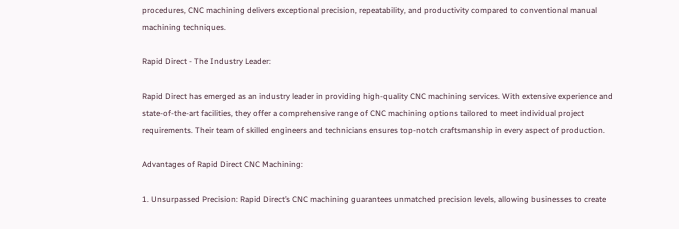procedures, CNC machining delivers exceptional precision, repeatability, and productivity compared to conventional manual machining techniques.

Rapid Direct - The Industry Leader:

Rapid Direct has emerged as an industry leader in providing high-quality CNC machining services. With extensive experience and state-of-the-art facilities, they offer a comprehensive range of CNC machining options tailored to meet individual project requirements. Their team of skilled engineers and technicians ensures top-notch craftsmanship in every aspect of production.

Advantages of Rapid Direct CNC Machining:

1. Unsurpassed Precision: Rapid Direct’s CNC machining guarantees unmatched precision levels, allowing businesses to create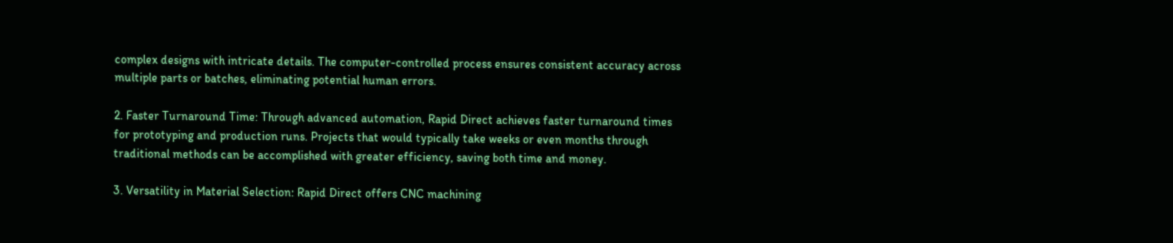complex designs with intricate details. The computer-controlled process ensures consistent accuracy across multiple parts or batches, eliminating potential human errors.

2. Faster Turnaround Time: Through advanced automation, Rapid Direct achieves faster turnaround times for prototyping and production runs. Projects that would typically take weeks or even months through traditional methods can be accomplished with greater efficiency, saving both time and money.

3. Versatility in Material Selection: Rapid Direct offers CNC machining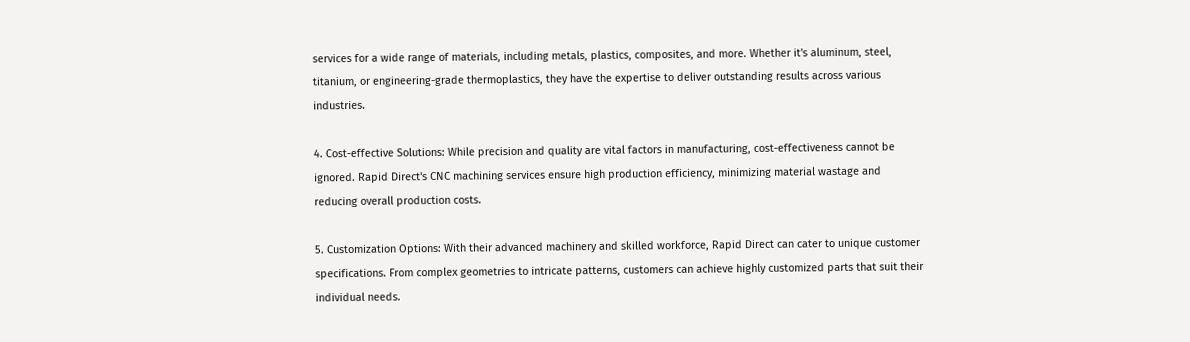services for a wide range of materials, including metals, plastics, composites, and more. Whether it's aluminum, steel, titanium, or engineering-grade thermoplastics, they have the expertise to deliver outstanding results across various industries.

4. Cost-effective Solutions: While precision and quality are vital factors in manufacturing, cost-effectiveness cannot be ignored. Rapid Direct's CNC machining services ensure high production efficiency, minimizing material wastage and reducing overall production costs.

5. Customization Options: With their advanced machinery and skilled workforce, Rapid Direct can cater to unique customer specifications. From complex geometries to intricate patterns, customers can achieve highly customized parts that suit their individual needs.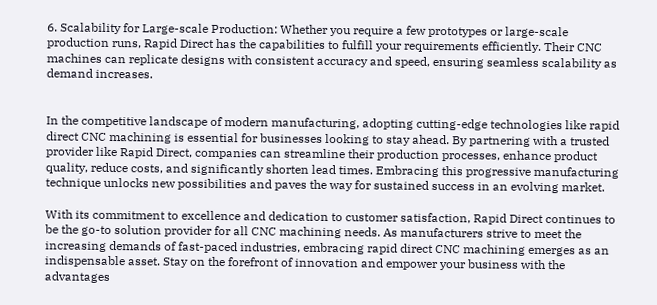6. Scalability for Large-scale Production: Whether you require a few prototypes or large-scale production runs, Rapid Direct has the capabilities to fulfill your requirements efficiently. Their CNC machines can replicate designs with consistent accuracy and speed, ensuring seamless scalability as demand increases.


In the competitive landscape of modern manufacturing, adopting cutting-edge technologies like rapid direct CNC machining is essential for businesses looking to stay ahead. By partnering with a trusted provider like Rapid Direct, companies can streamline their production processes, enhance product quality, reduce costs, and significantly shorten lead times. Embracing this progressive manufacturing technique unlocks new possibilities and paves the way for sustained success in an evolving market.

With its commitment to excellence and dedication to customer satisfaction, Rapid Direct continues to be the go-to solution provider for all CNC machining needs. As manufacturers strive to meet the increasing demands of fast-paced industries, embracing rapid direct CNC machining emerges as an indispensable asset. Stay on the forefront of innovation and empower your business with the advantages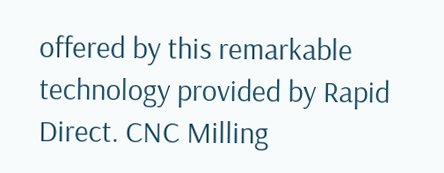offered by this remarkable technology provided by Rapid Direct. CNC Milling